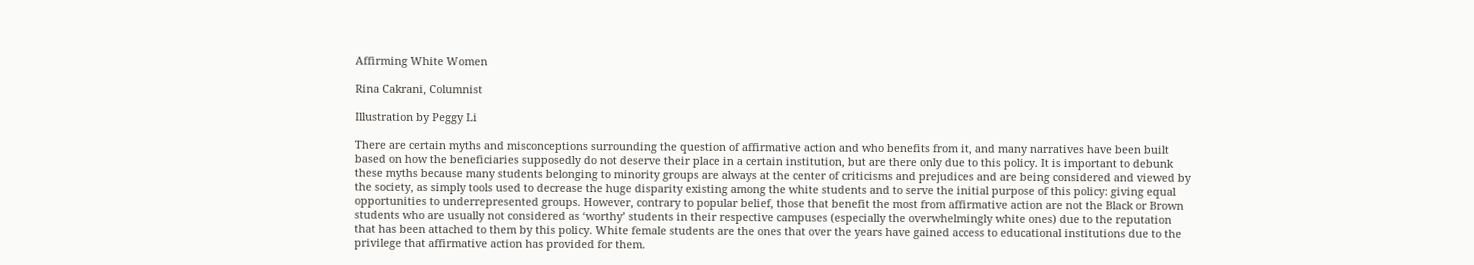Affirming White Women

Rina Cakrani, Columnist

Illustration by Peggy Li

There are certain myths and misconceptions surrounding the question of affirmative action and who benefits from it, and many narratives have been built based on how the beneficiaries supposedly do not deserve their place in a certain institution, but are there only due to this policy. It is important to debunk these myths because many students belonging to minority groups are always at the center of criticisms and prejudices and are being considered and viewed by the society, as simply tools used to decrease the huge disparity existing among the white students and to serve the initial purpose of this policy: giving equal opportunities to underrepresented groups. However, contrary to popular belief, those that benefit the most from affirmative action are not the Black or Brown students who are usually not considered as ‘worthy’ students in their respective campuses (especially the overwhelmingly white ones) due to the reputation that has been attached to them by this policy. White female students are the ones that over the years have gained access to educational institutions due to the privilege that affirmative action has provided for them.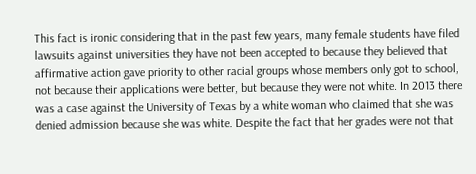This fact is ironic considering that in the past few years, many female students have filed lawsuits against universities they have not been accepted to because they believed that affirmative action gave priority to other racial groups whose members only got to school, not because their applications were better, but because they were not white. In 2013 there was a case against the University of Texas by a white woman who claimed that she was denied admission because she was white. Despite the fact that her grades were not that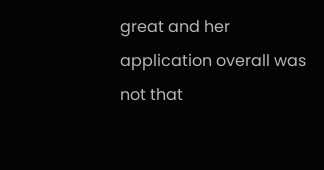great and her application overall was not that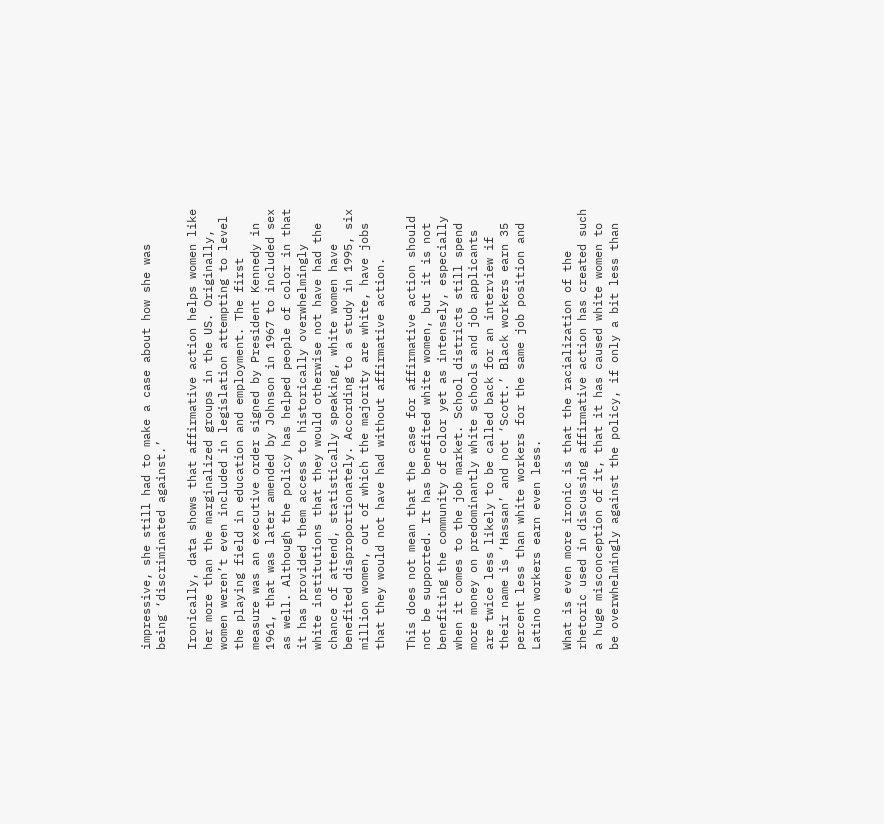impressive, she still had to make a case about how she was being ‘discriminated against.’

Ironically, data shows that affirmative action helps women like her more than the marginalized groups in the US. Originally, women weren’t even included in legislation attempting to level the playing field in education and employment. The first measure was an executive order signed by President Kennedy in 1961, that was later amended by Johnson in 1967 to included sex as well. Although the policy has helped people of color in that it has provided them access to historically overwhelmingly white institutions that they would otherwise not have had the chance of attend, statistically speaking, white women have benefited disproportionately. According to a study in 1995, six million women, out of which the majority are white, have jobs that they would not have had without affirmative action.

This does not mean that the case for affirmative action should not be supported. It has benefited white women, but it is not benefiting the community of color yet as intensely, especially when it comes to the job market. School districts still spend more money on predominantly white schools and job applicants are twice less likely to be called back for an interview if their name is ‘Hassan’ and not ‘Scott.’ Black workers earn 35 percent less than white workers for the same job position and Latino workers earn even less.

What is even more ironic is that the racialization of the rhetoric used in discussing affirmative action has created such a huge misconception of it, that it has caused white women to be overwhelmingly against the policy, if only a bit less than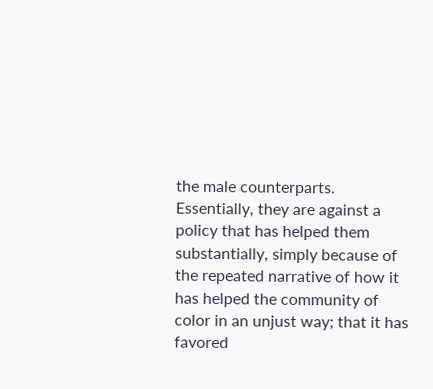the male counterparts. Essentially, they are against a policy that has helped them substantially, simply because of the repeated narrative of how it has helped the community of color in an unjust way; that it has favored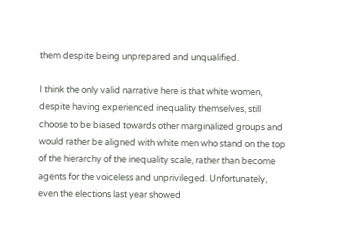them despite being unprepared and unqualified.

I think the only valid narrative here is that white women, despite having experienced inequality themselves, still choose to be biased towards other marginalized groups and would rather be aligned with white men who stand on the top of the hierarchy of the inequality scale, rather than become agents for the voiceless and unprivileged. Unfortunately, even the elections last year showed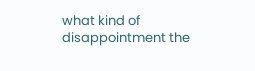what kind of disappointment the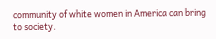community of white women in America can bring to society.